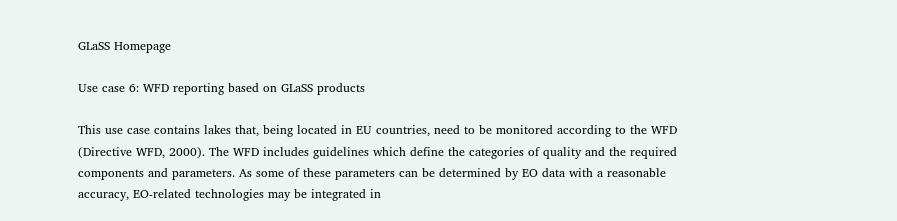GLaSS Homepage

Use case 6: WFD reporting based on GLaSS products

This use case contains lakes that, being located in EU countries, need to be monitored according to the WFD (Directive WFD, 2000). The WFD includes guidelines which define the categories of quality and the required components and parameters. As some of these parameters can be determined by EO data with a reasonable accuracy, EO-related technologies may be integrated in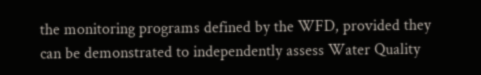the monitoring programs defined by the WFD, provided they can be demonstrated to independently assess Water Quality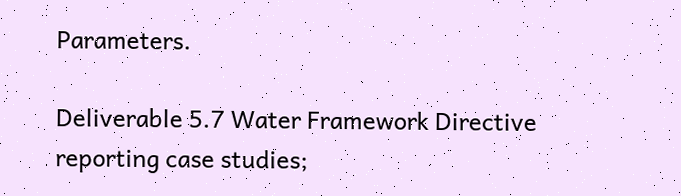Parameters.

Deliverable 5.7 Water Framework Directive reporting case studies;